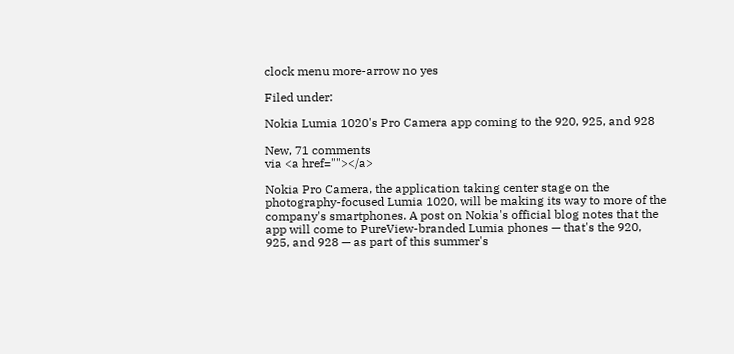clock menu more-arrow no yes

Filed under:

Nokia Lumia 1020's Pro Camera app coming to the 920, 925, and 928

New, 71 comments
via <a href=""></a>

Nokia Pro Camera, the application taking center stage on the photography-focused Lumia 1020, will be making its way to more of the company's smartphones. A post on Nokia's official blog notes that the app will come to PureView-branded Lumia phones — that's the 920, 925, and 928 — as part of this summer's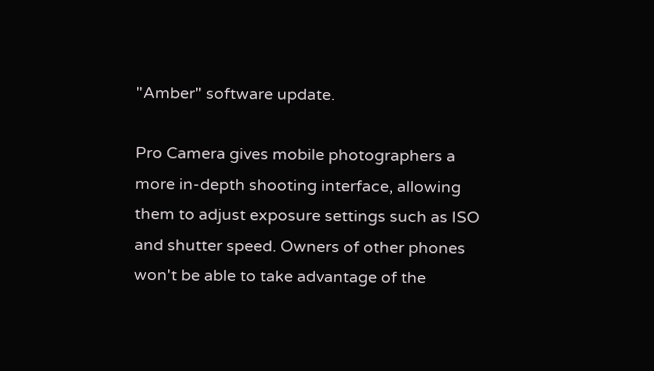"Amber" software update.

Pro Camera gives mobile photographers a more in-depth shooting interface, allowing them to adjust exposure settings such as ISO and shutter speed. Owners of other phones won't be able to take advantage of the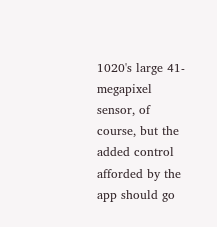1020's large 41-megapixel sensor, of course, but the added control afforded by the app should go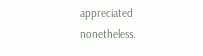appreciated nonetheless.